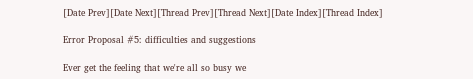[Date Prev][Date Next][Thread Prev][Thread Next][Date Index][Thread Index]

Error Proposal #5: difficulties and suggestions

Ever get the feeling that we're all so busy we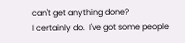can't get anything done?
I certainly do.  I've got some people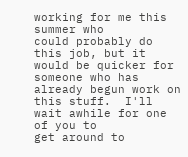working for me this summer who
could probably do this job, but it would be quicker for someone who has
already begun work on this stuff.  I'll wait awhile for one of you to
get around to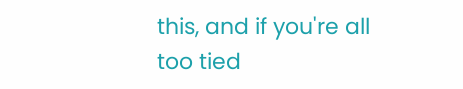this, and if you're all too tied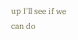up I'll see if we can do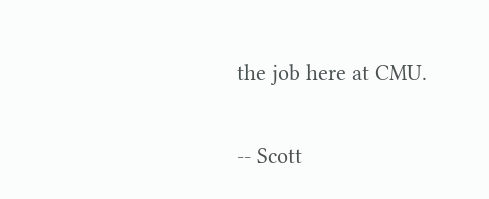the job here at CMU.

-- Scott